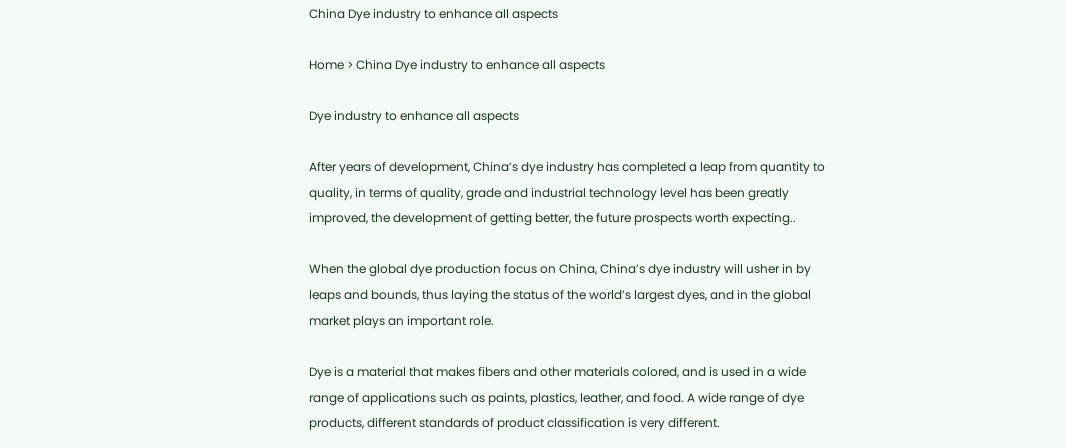China Dye industry to enhance all aspects

Home > China Dye industry to enhance all aspects

Dye industry to enhance all aspects

After years of development, China’s dye industry has completed a leap from quantity to quality, in terms of quality, grade and industrial technology level has been greatly improved, the development of getting better, the future prospects worth expecting..

When the global dye production focus on China, China’s dye industry will usher in by leaps and bounds, thus laying the status of the world’s largest dyes, and in the global market plays an important role.

Dye is a material that makes fibers and other materials colored, and is used in a wide range of applications such as paints, plastics, leather, and food. A wide range of dye products, different standards of product classification is very different.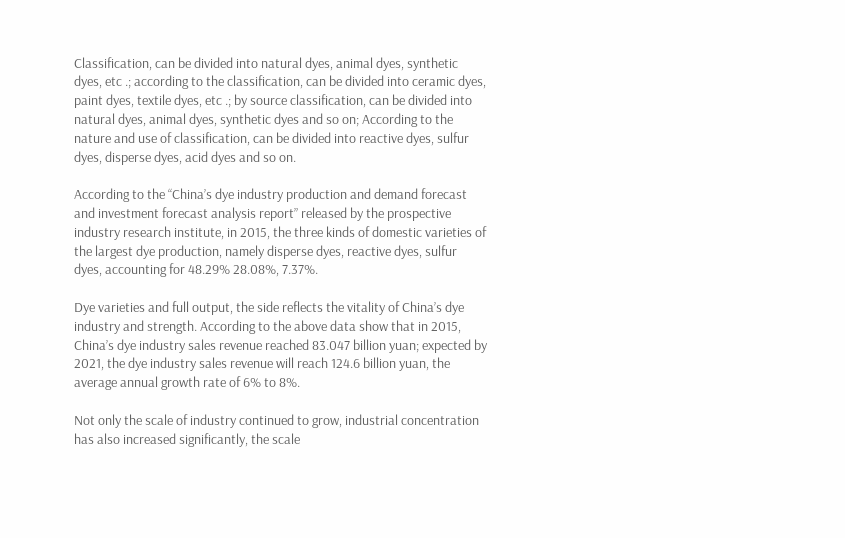Classification, can be divided into natural dyes, animal dyes, synthetic dyes, etc .; according to the classification, can be divided into ceramic dyes, paint dyes, textile dyes, etc .; by source classification, can be divided into natural dyes, animal dyes, synthetic dyes and so on; According to the nature and use of classification, can be divided into reactive dyes, sulfur dyes, disperse dyes, acid dyes and so on.

According to the “China’s dye industry production and demand forecast and investment forecast analysis report” released by the prospective industry research institute, in 2015, the three kinds of domestic varieties of the largest dye production, namely disperse dyes, reactive dyes, sulfur dyes, accounting for 48.29% 28.08%, 7.37%.

Dye varieties and full output, the side reflects the vitality of China’s dye industry and strength. According to the above data show that in 2015, China’s dye industry sales revenue reached 83.047 billion yuan; expected by 2021, the dye industry sales revenue will reach 124.6 billion yuan, the average annual growth rate of 6% to 8%.

Not only the scale of industry continued to grow, industrial concentration has also increased significantly, the scale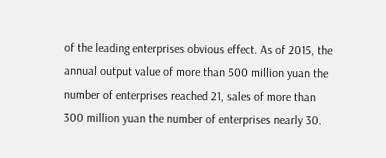of the leading enterprises obvious effect. As of 2015, the annual output value of more than 500 million yuan the number of enterprises reached 21, sales of more than 300 million yuan the number of enterprises nearly 30.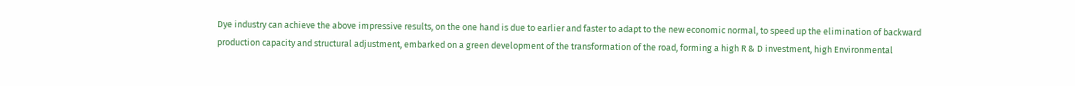Dye industry can achieve the above impressive results, on the one hand is due to earlier and faster to adapt to the new economic normal, to speed up the elimination of backward production capacity and structural adjustment, embarked on a green development of the transformation of the road, forming a high R & D investment, high Environmental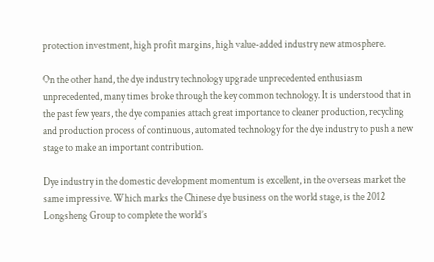protection investment, high profit margins, high value-added industry new atmosphere.

On the other hand, the dye industry technology upgrade unprecedented enthusiasm unprecedented, many times broke through the key common technology. It is understood that in the past few years, the dye companies attach great importance to cleaner production, recycling and production process of continuous, automated technology for the dye industry to push a new stage to make an important contribution.

Dye industry in the domestic development momentum is excellent, in the overseas market the same impressive. Which marks the Chinese dye business on the world stage, is the 2012 Longsheng Group to complete the world’s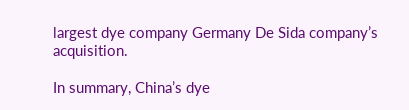largest dye company Germany De Sida company’s acquisition.

In summary, China’s dye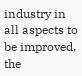industry in all aspects to be improved, the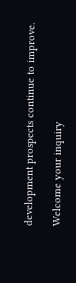development prospects continue to improve.

Welcome your inquiry